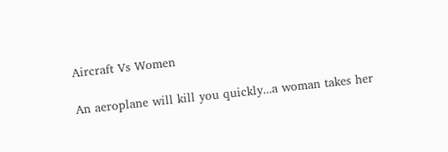Aircraft Vs Women

An aeroplane will kill you quickly...a woman takes her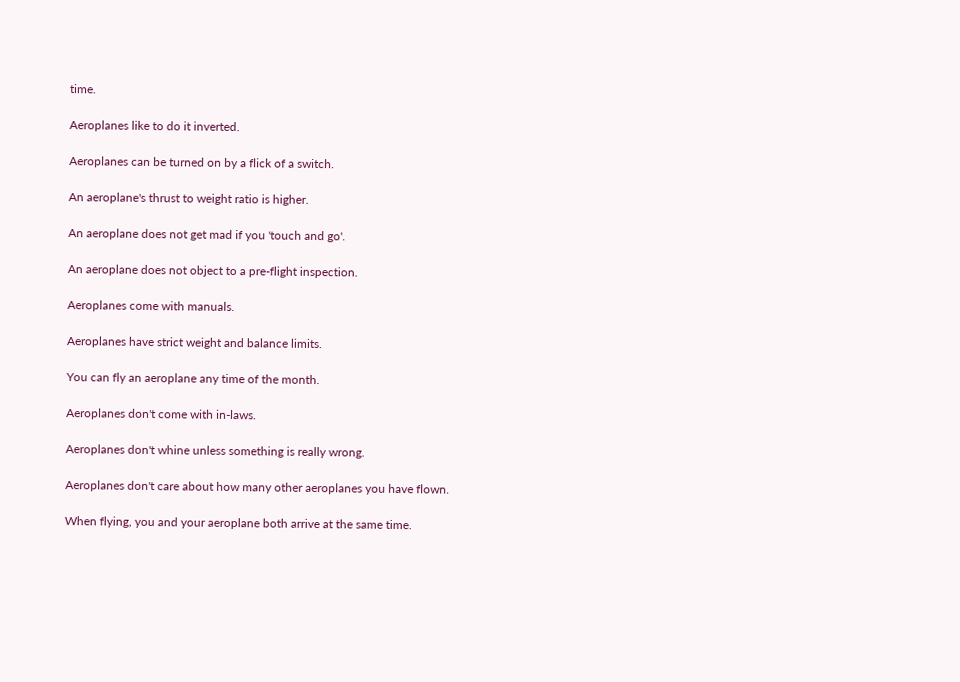time.

Aeroplanes like to do it inverted.

Aeroplanes can be turned on by a flick of a switch.

An aeroplane's thrust to weight ratio is higher.

An aeroplane does not get mad if you 'touch and go'.

An aeroplane does not object to a pre-flight inspection.

Aeroplanes come with manuals.

Aeroplanes have strict weight and balance limits.

You can fly an aeroplane any time of the month.

Aeroplanes don't come with in-laws.

Aeroplanes don't whine unless something is really wrong.

Aeroplanes don't care about how many other aeroplanes you have flown.

When flying, you and your aeroplane both arrive at the same time.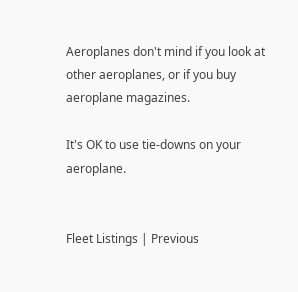Aeroplanes don't mind if you look at other aeroplanes, or if you buy aeroplane magazines.

It's OK to use tie-downs on your aeroplane.


Fleet Listings | Previous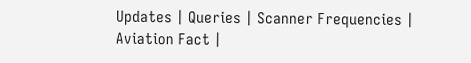Updates | Queries | Scanner Frequencies | Aviation Fact |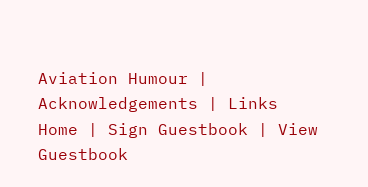Aviation Humour | Acknowledgements | Links
Home | Sign Guestbook | View Guestbook